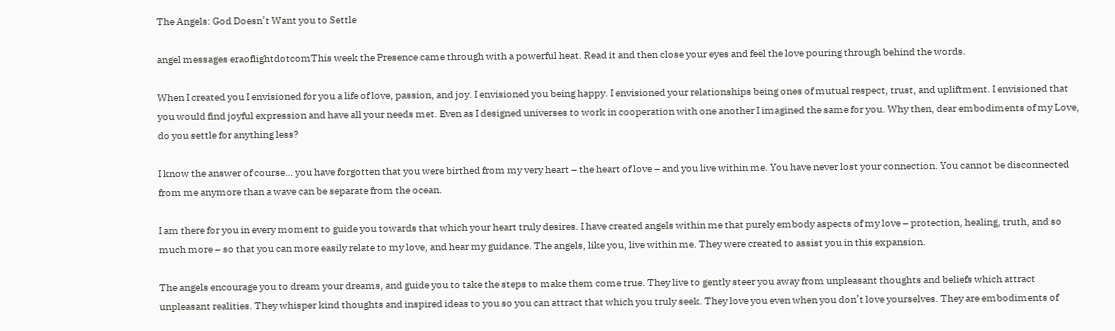The Angels: God Doesn’t Want you to Settle

angel messages eraoflightdotcomThis week the Presence came through with a powerful heat. Read it and then close your eyes and feel the love pouring through behind the words.

When I created you I envisioned for you a life of love, passion, and joy. I envisioned you being happy. I envisioned your relationships being ones of mutual respect, trust, and upliftment. I envisioned that you would find joyful expression and have all your needs met. Even as I designed universes to work in cooperation with one another I imagined the same for you. Why then, dear embodiments of my Love, do you settle for anything less?

I know the answer of course… you have forgotten that you were birthed from my very heart – the heart of love – and you live within me. You have never lost your connection. You cannot be disconnected from me anymore than a wave can be separate from the ocean.

I am there for you in every moment to guide you towards that which your heart truly desires. I have created angels within me that purely embody aspects of my love – protection, healing, truth, and so much more – so that you can more easily relate to my love, and hear my guidance. The angels, like you, live within me. They were created to assist you in this expansion.

The angels encourage you to dream your dreams, and guide you to take the steps to make them come true. They live to gently steer you away from unpleasant thoughts and beliefs which attract unpleasant realities. They whisper kind thoughts and inspired ideas to you so you can attract that which you truly seek. They love you even when you don’t love yourselves. They are embodiments of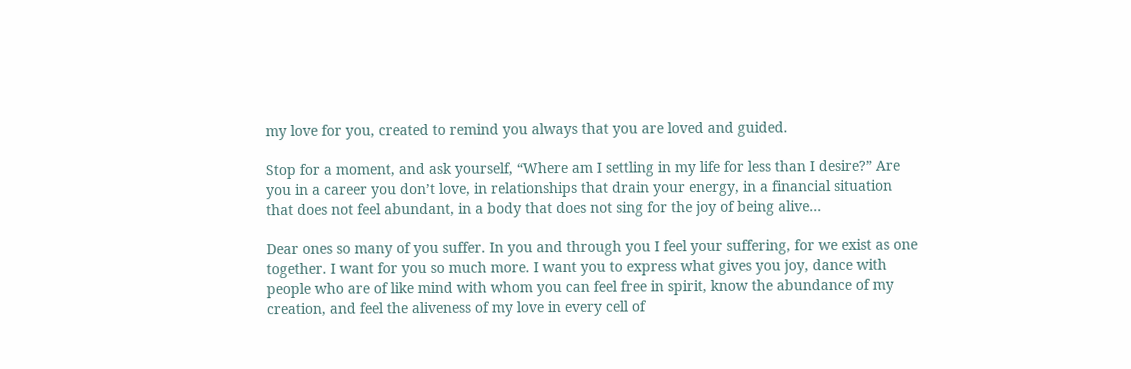my love for you, created to remind you always that you are loved and guided.

Stop for a moment, and ask yourself, “Where am I settling in my life for less than I desire?” Are you in a career you don’t love, in relationships that drain your energy, in a financial situation that does not feel abundant, in a body that does not sing for the joy of being alive…

Dear ones so many of you suffer. In you and through you I feel your suffering, for we exist as one together. I want for you so much more. I want you to express what gives you joy, dance with people who are of like mind with whom you can feel free in spirit, know the abundance of my creation, and feel the aliveness of my love in every cell of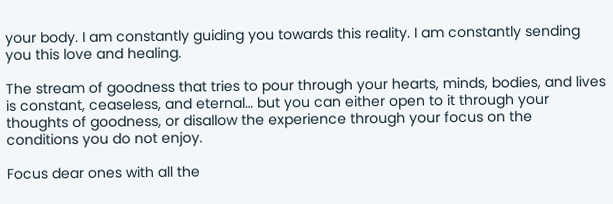your body. I am constantly guiding you towards this reality. I am constantly sending you this love and healing.

The stream of goodness that tries to pour through your hearts, minds, bodies, and lives is constant, ceaseless, and eternal… but you can either open to it through your thoughts of goodness, or disallow the experience through your focus on the conditions you do not enjoy.

Focus dear ones with all the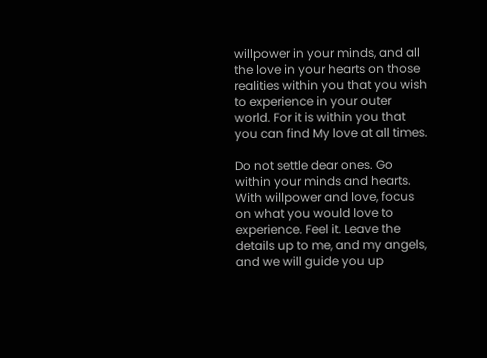willpower in your minds, and all the love in your hearts on those realities within you that you wish to experience in your outer world. For it is within you that you can find My love at all times.

Do not settle dear ones. Go within your minds and hearts. With willpower and love, focus on what you would love to experience. Feel it. Leave the details up to me, and my angels, and we will guide you up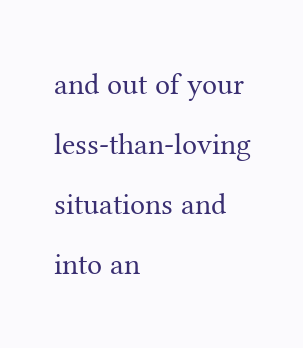and out of your less-than-loving situations and into an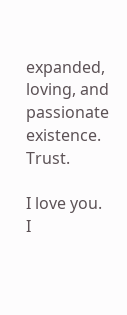expanded, loving, and passionate existence. Trust.

I love you. I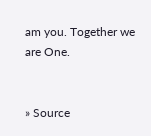am you. Together we are One.


» Source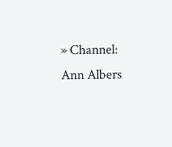» Channel: Ann Albers